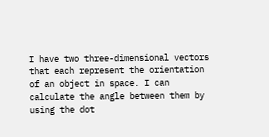I have two three-dimensional vectors that each represent the orientation of an object in space. I can calculate the angle between them by using the dot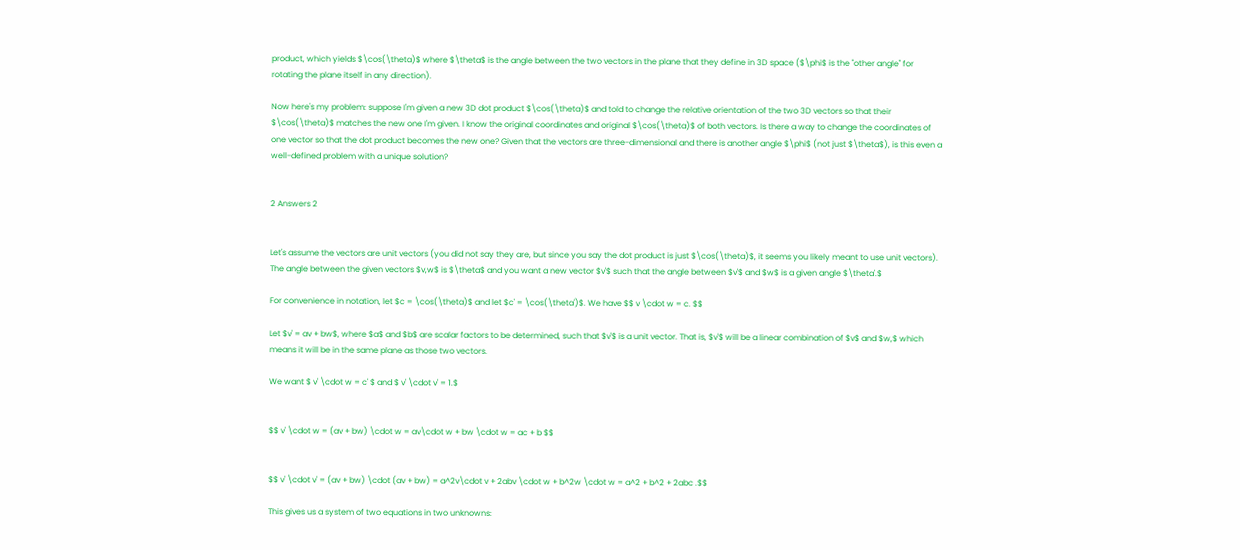product, which yields $\cos(\theta)$ where $\theta$ is the angle between the two vectors in the plane that they define in 3D space ($\phi$ is the "other angle" for rotating the plane itself in any direction).

Now here's my problem: suppose I'm given a new 3D dot product $\cos(\theta)$ and told to change the relative orientation of the two 3D vectors so that their $\cos(\theta)$ matches the new one I'm given. I know the original coordinates and original $\cos(\theta)$ of both vectors. Is there a way to change the coordinates of one vector so that the dot product becomes the new one? Given that the vectors are three-dimensional and there is another angle $\phi$ (not just $\theta$), is this even a well-defined problem with a unique solution?


2 Answers 2


Let's assume the vectors are unit vectors (you did not say they are, but since you say the dot product is just $\cos(\theta)$, it seems you likely meant to use unit vectors). The angle between the given vectors $v,w$ is $\theta$ and you want a new vector $v'$ such that the angle between $v'$ and $w$ is a given angle $\theta'.$

For convenience in notation, let $c = \cos(\theta)$ and let $c' = \cos(\theta')$. We have $$ v \cdot w = c. $$

Let $v' = av + bw$, where $a$ and $b$ are scalar factors to be determined, such that $v'$ is a unit vector. That is, $v'$ will be a linear combination of $v$ and $w,$ which means it will be in the same plane as those two vectors.

We want $ v' \cdot w = c' $ and $ v' \cdot v' = 1.$


$$ v' \cdot w = (av + bw) \cdot w = av\cdot w + bw \cdot w = ac + b $$


$$ v' \cdot v' = (av + bw) \cdot (av + bw) = a^2v\cdot v + 2abv \cdot w + b^2w \cdot w = a^2 + b^2 + 2abc .$$

This gives us a system of two equations in two unknowns: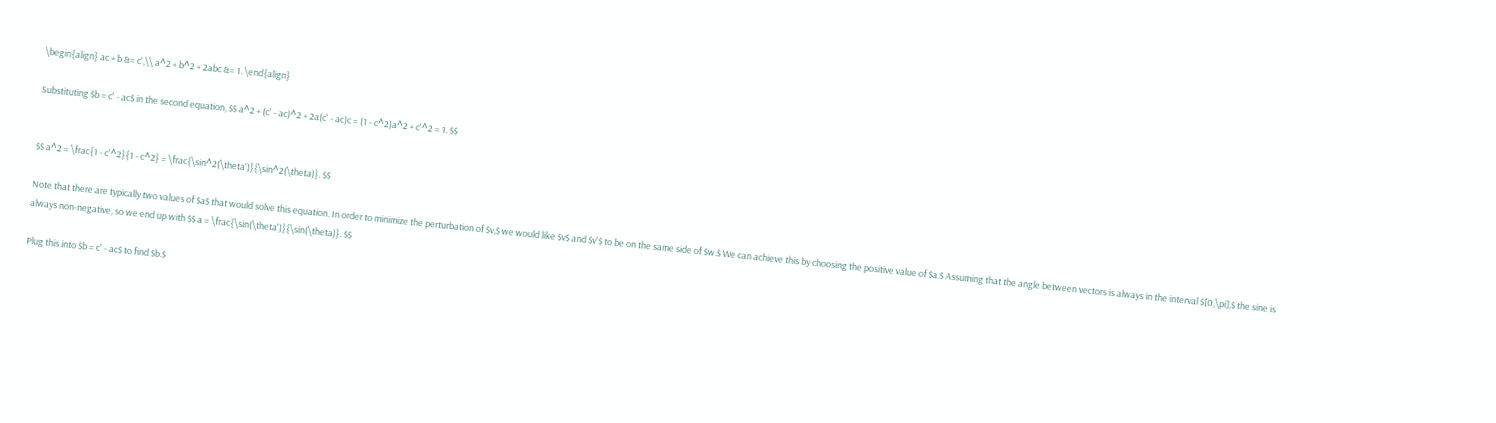\begin{align} ac + b &= c',\\ a^2 + b^2 + 2abc &= 1. \end{align}

Substituting $b = c' - ac$ in the second equation, $$ a^2 + (c' - ac)^2 + 2a(c' - ac)c = (1 - c^2)a^2 + c'^2 = 1. $$


$$ a^2 = \frac{1 - c'^2}{1 - c^2} = \frac{\sin^2(\theta')}{\sin^2(\theta)}. $$

Note that there are typically two values of $a$ that would solve this equation. In order to minimize the perturbation of $v,$ we would like $v$ and $v'$ to be on the same side of $w.$ We can achieve this by choosing the positive value of $a.$ Assuming that the angle between vectors is always in the interval $[0,\pi],$ the sine is always non-negative, so we end up with $$ a = \frac{\sin(\theta')}{\sin(\theta)}. $$

Plug this into $b = c' - ac$ to find $b.$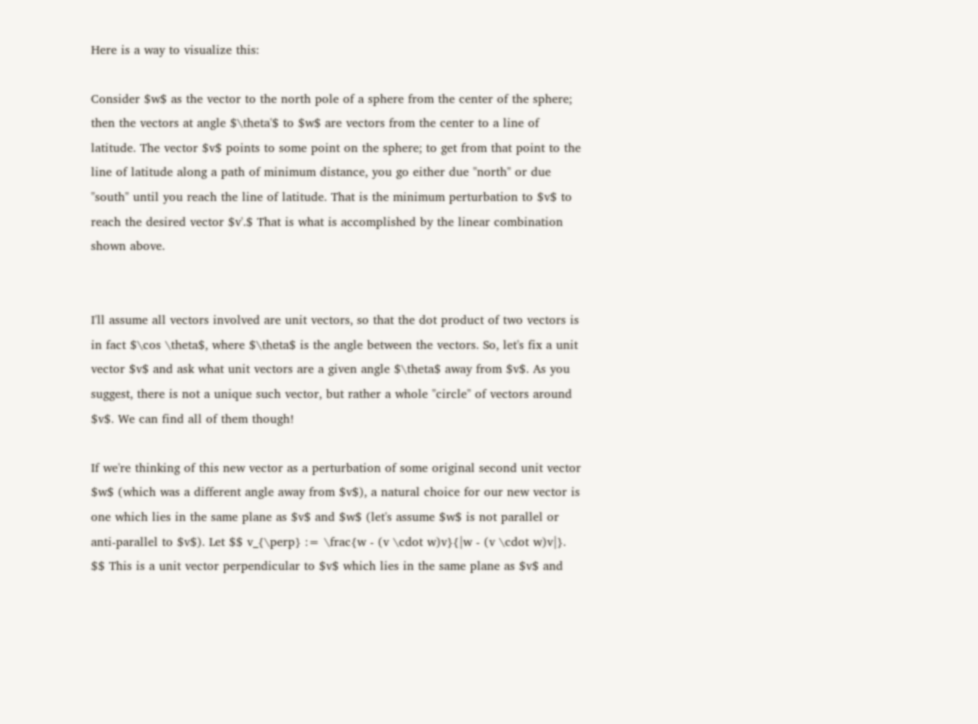Here is a way to visualize this:

Consider $w$ as the vector to the north pole of a sphere from the center of the sphere; then the vectors at angle $\theta'$ to $w$ are vectors from the center to a line of latitude. The vector $v$ points to some point on the sphere; to get from that point to the line of latitude along a path of minimum distance, you go either due "north" or due "south" until you reach the line of latitude. That is the minimum perturbation to $v$ to reach the desired vector $v'.$ That is what is accomplished by the linear combination shown above.


I'll assume all vectors involved are unit vectors, so that the dot product of two vectors is in fact $\cos \theta$, where $\theta$ is the angle between the vectors. So, let's fix a unit vector $v$ and ask what unit vectors are a given angle $\theta$ away from $v$. As you suggest, there is not a unique such vector, but rather a whole "circle" of vectors around $v$. We can find all of them though!

If we're thinking of this new vector as a perturbation of some original second unit vector $w$ (which was a different angle away from $v$), a natural choice for our new vector is one which lies in the same plane as $v$ and $w$ (let's assume $w$ is not parallel or anti-parallel to $v$). Let $$ v_{\perp} := \frac{w - (v \cdot w)v}{|w - (v \cdot w)v|}. $$ This is a unit vector perpendicular to $v$ which lies in the same plane as $v$ and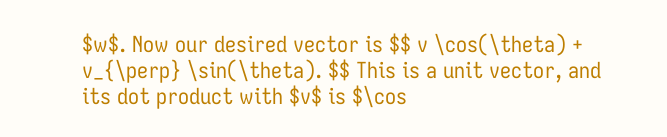$w$. Now our desired vector is $$ v \cos(\theta) + v_{\perp} \sin(\theta). $$ This is a unit vector, and its dot product with $v$ is $\cos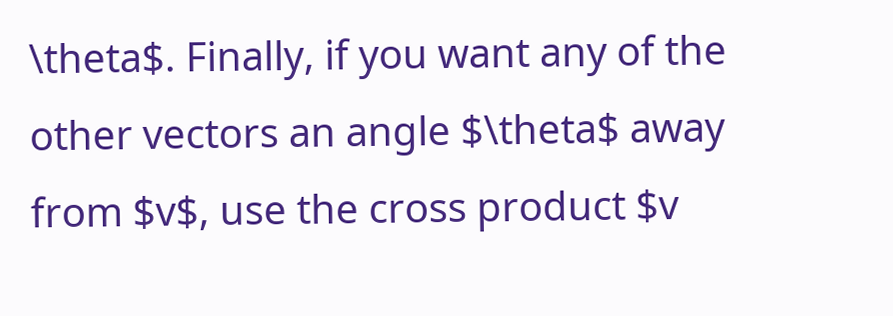\theta$. Finally, if you want any of the other vectors an angle $\theta$ away from $v$, use the cross product $v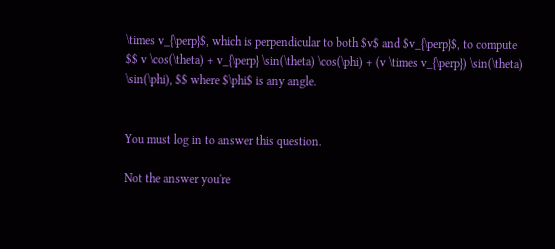\times v_{\perp}$, which is perpendicular to both $v$ and $v_{\perp}$, to compute $$ v \cos(\theta) + v_{\perp} \sin(\theta) \cos(\phi) + (v \times v_{\perp}) \sin(\theta) \sin(\phi), $$ where $\phi$ is any angle.


You must log in to answer this question.

Not the answer you're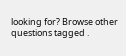looking for? Browse other questions tagged .